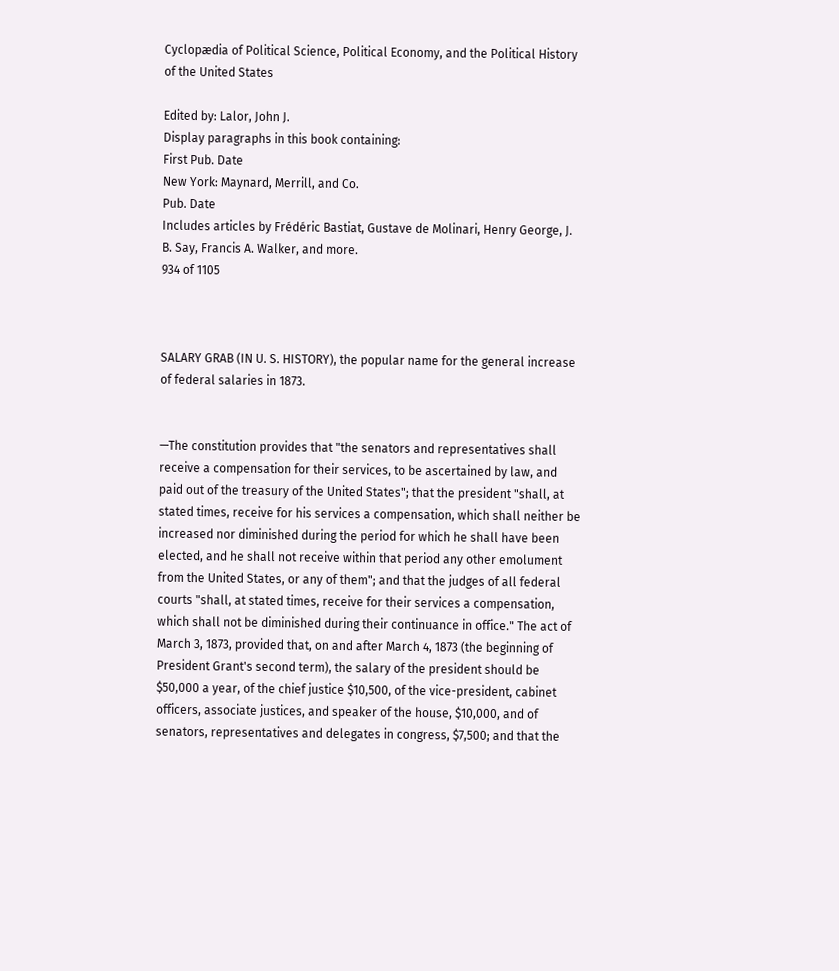Cyclopædia of Political Science, Political Economy, and the Political History of the United States

Edited by: Lalor, John J.
Display paragraphs in this book containing:
First Pub. Date
New York: Maynard, Merrill, and Co.
Pub. Date
Includes articles by Frédéric Bastiat, Gustave de Molinari, Henry George, J. B. Say, Francis A. Walker, and more.
934 of 1105



SALARY GRAB (IN U. S. HISTORY), the popular name for the general increase of federal salaries in 1873.


—The constitution provides that "the senators and representatives shall receive a compensation for their services, to be ascertained by law, and paid out of the treasury of the United States"; that the president "shall, at stated times, receive for his services a compensation, which shall neither be increased nor diminished during the period for which he shall have been elected, and he shall not receive within that period any other emolument from the United States, or any of them"; and that the judges of all federal courts "shall, at stated times, receive for their services a compensation, which shall not be diminished during their continuance in office." The act of March 3, 1873, provided that, on and after March 4, 1873 (the beginning of President Grant's second term), the salary of the president should be $50,000 a year, of the chief justice $10,500, of the vice-president, cabinet officers, associate justices, and speaker of the house, $10,000, and of senators, representatives and delegates in congress, $7,500; and that the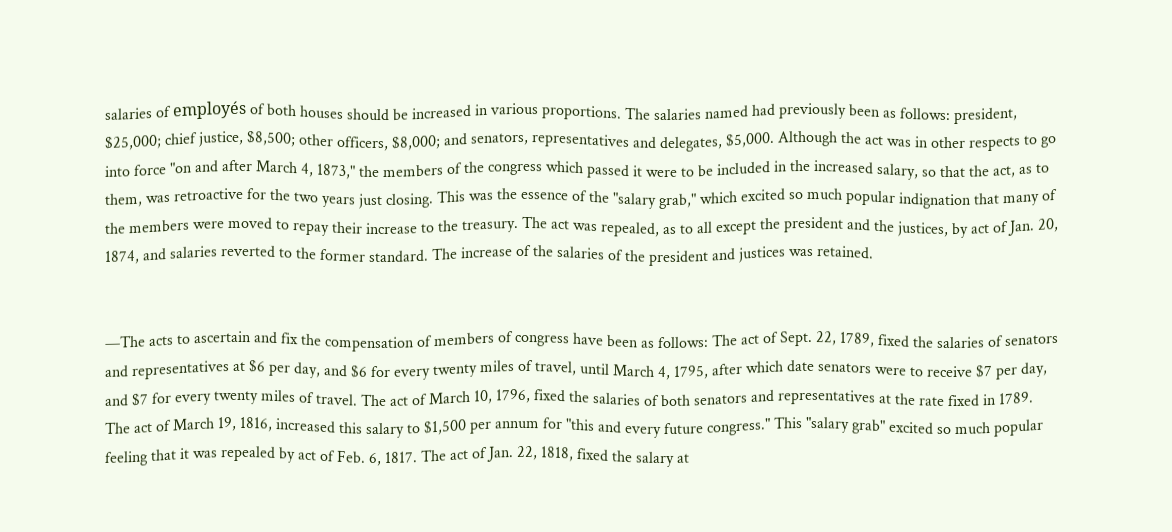salaries of employés of both houses should be increased in various proportions. The salaries named had previously been as follows: president, $25,000; chief justice, $8,500; other officers, $8,000; and senators, representatives and delegates, $5,000. Although the act was in other respects to go into force "on and after March 4, 1873," the members of the congress which passed it were to be included in the increased salary, so that the act, as to them, was retroactive for the two years just closing. This was the essence of the "salary grab," which excited so much popular indignation that many of the members were moved to repay their increase to the treasury. The act was repealed, as to all except the president and the justices, by act of Jan. 20, 1874, and salaries reverted to the former standard. The increase of the salaries of the president and justices was retained.


—The acts to ascertain and fix the compensation of members of congress have been as follows: The act of Sept. 22, 1789, fixed the salaries of senators and representatives at $6 per day, and $6 for every twenty miles of travel, until March 4, 1795, after which date senators were to receive $7 per day, and $7 for every twenty miles of travel. The act of March 10, 1796, fixed the salaries of both senators and representatives at the rate fixed in 1789. The act of March 19, 1816, increased this salary to $1,500 per annum for "this and every future congress." This "salary grab" excited so much popular feeling that it was repealed by act of Feb. 6, 1817. The act of Jan. 22, 1818, fixed the salary at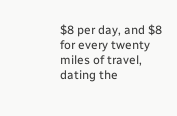$8 per day, and $8 for every twenty miles of travel, dating the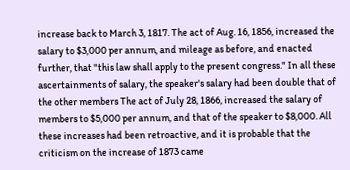increase back to March 3, 1817. The act of Aug. 16, 1856, increased the salary to $3,000 per annum, and mileage as before, and enacted further, that "this law shall apply to the present congress." In all these ascertainments of salary, the speaker's salary had been double that of the other members The act of July 28, 1866, increased the salary of members to $5,000 per annum, and that of the speaker to $8,000. All these increases had been retroactive, and it is probable that the criticism on the increase of 1873 came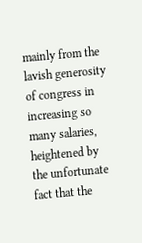mainly from the lavish generosity of congress in increasing so many salaries, heightened by the unfortunate fact that the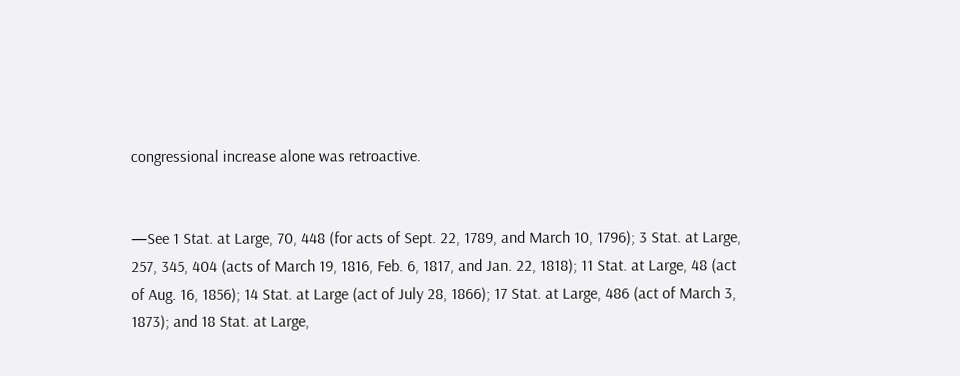congressional increase alone was retroactive.


—See 1 Stat. at Large, 70, 448 (for acts of Sept. 22, 1789, and March 10, 1796); 3 Stat. at Large, 257, 345, 404 (acts of March 19, 1816, Feb. 6, 1817, and Jan. 22, 1818); 11 Stat. at Large, 48 (act of Aug. 16, 1856); 14 Stat. at Large (act of July 28, 1866); 17 Stat. at Large, 486 (act of March 3, 1873); and 18 Stat. at Large,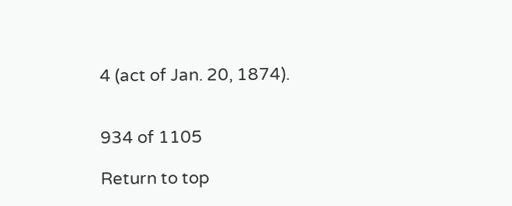4 (act of Jan. 20, 1874).


934 of 1105

Return to top